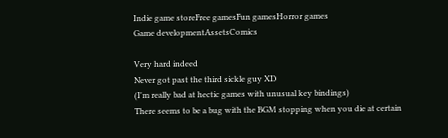Indie game storeFree gamesFun gamesHorror games
Game developmentAssetsComics

Very hard indeed
Never got past the third sickle guy XD
(I'm really bad at hectic games with unusual key bindings)
There seems to be a bug with the BGM stopping when you die at certain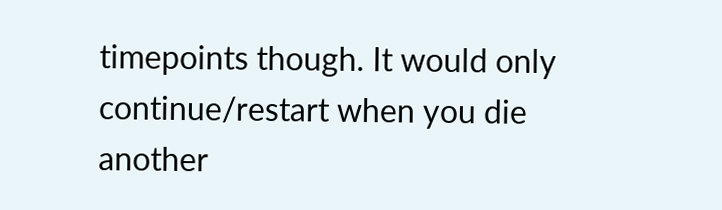timepoints though. It would only continue/restart when you die another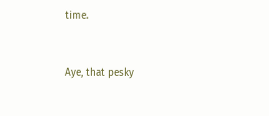time.


Aye, that pesky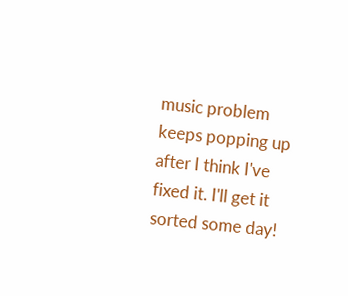music problem keeps popping up after I think I've fixed it. I'll get it sorted some day!